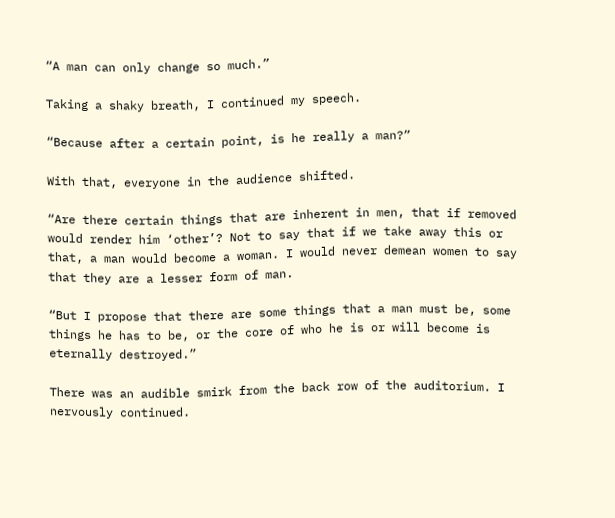“A man can only change so much.”

Taking a shaky breath, I continued my speech.

“Because after a certain point, is he really a man?”

With that, everyone in the audience shifted.

“Are there certain things that are inherent in men, that if removed would render him ‘other’? Not to say that if we take away this or that, a man would become a woman. I would never demean women to say that they are a lesser form of man.

“But I propose that there are some things that a man must be, some things he has to be, or the core of who he is or will become is eternally destroyed.”

There was an audible smirk from the back row of the auditorium. I nervously continued.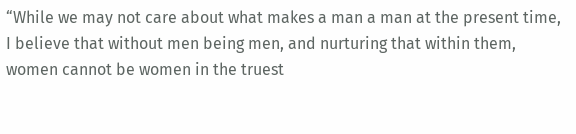“While we may not care about what makes a man a man at the present time, I believe that without men being men, and nurturing that within them, women cannot be women in the truest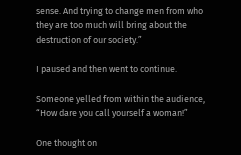sense. And trying to change men from who they are too much will bring about the destruction of our society.”

I paused and then went to continue.

Someone yelled from within the audience, “How dare you call yourself a woman!”

One thought on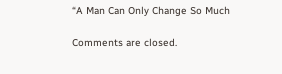“A Man Can Only Change So Much

Comments are closed.